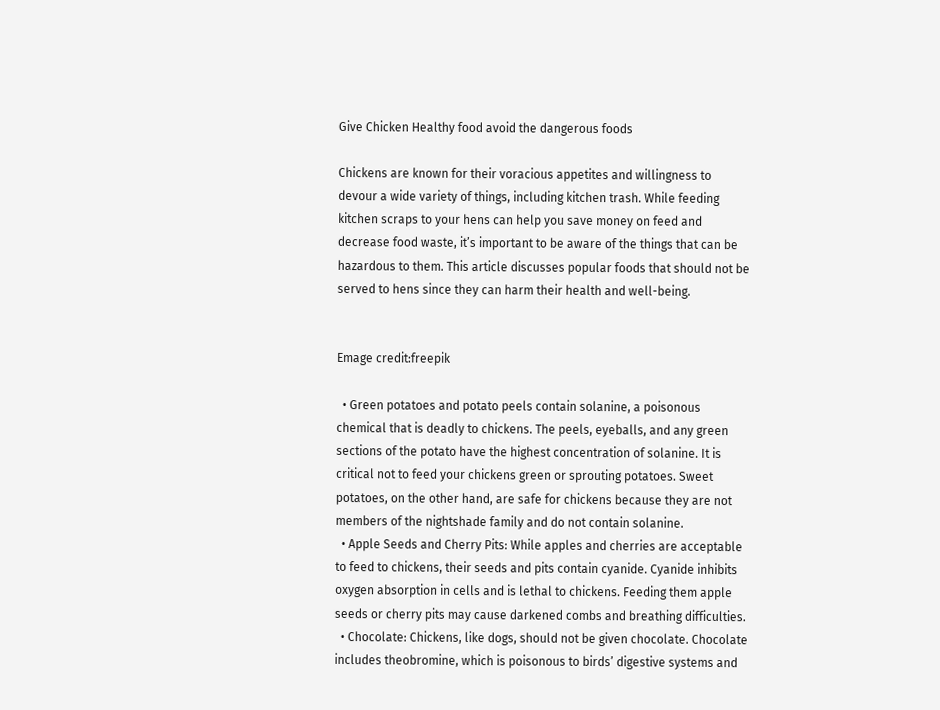Give Chicken Healthy food avoid the dangerous foods

Chickens are known for their voracious appetites and willingness to devour a wide variety of things, including kitchen trash. While feeding kitchen scraps to your hens can help you save money on feed and decrease food waste, it’s important to be aware of the things that can be hazardous to them. This article discusses popular foods that should not be served to hens since they can harm their health and well-being.


Emage credit:freepik

  • Green potatoes and potato peels contain solanine, a poisonous chemical that is deadly to chickens. The peels, eyeballs, and any green sections of the potato have the highest concentration of solanine. It is critical not to feed your chickens green or sprouting potatoes. Sweet potatoes, on the other hand, are safe for chickens because they are not members of the nightshade family and do not contain solanine.
  • Apple Seeds and Cherry Pits: While apples and cherries are acceptable to feed to chickens, their seeds and pits contain cyanide. Cyanide inhibits oxygen absorption in cells and is lethal to chickens. Feeding them apple seeds or cherry pits may cause darkened combs and breathing difficulties.
  • Chocolate: Chickens, like dogs, should not be given chocolate. Chocolate includes theobromine, which is poisonous to birds’ digestive systems and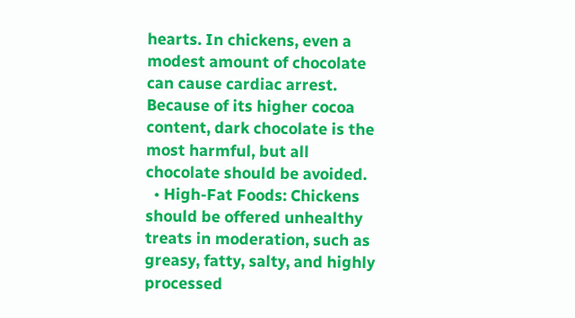hearts. In chickens, even a modest amount of chocolate can cause cardiac arrest. Because of its higher cocoa content, dark chocolate is the most harmful, but all chocolate should be avoided.
  • High-Fat Foods: Chickens should be offered unhealthy treats in moderation, such as greasy, fatty, salty, and highly processed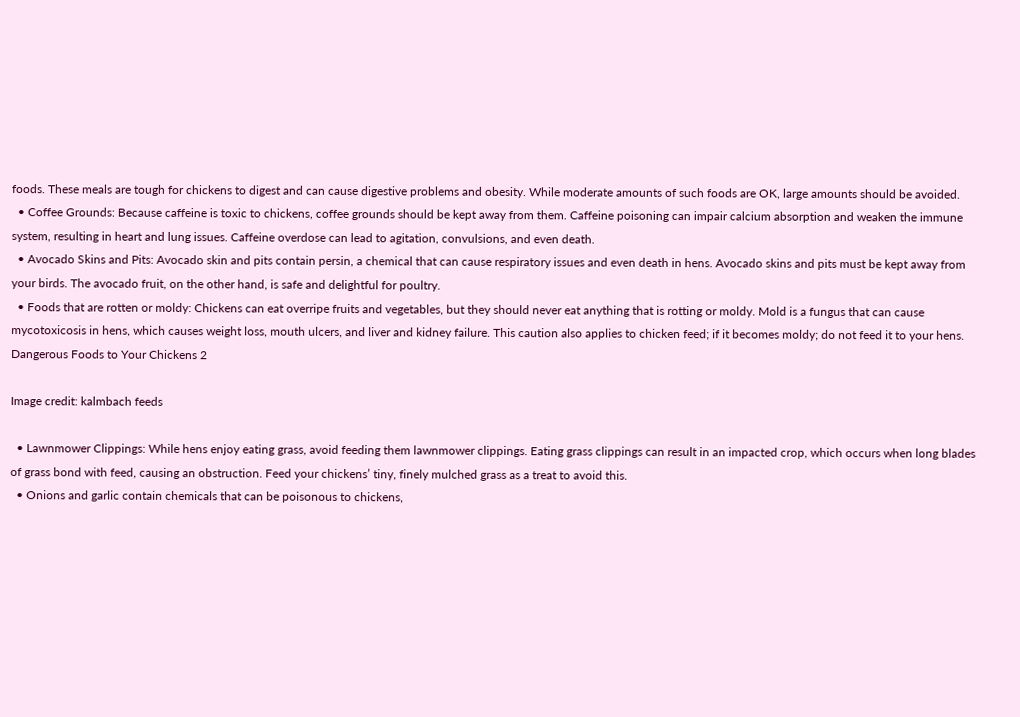foods. These meals are tough for chickens to digest and can cause digestive problems and obesity. While moderate amounts of such foods are OK, large amounts should be avoided.
  • Coffee Grounds: Because caffeine is toxic to chickens, coffee grounds should be kept away from them. Caffeine poisoning can impair calcium absorption and weaken the immune system, resulting in heart and lung issues. Caffeine overdose can lead to agitation, convulsions, and even death.
  • Avocado Skins and Pits: Avocado skin and pits contain persin, a chemical that can cause respiratory issues and even death in hens. Avocado skins and pits must be kept away from your birds. The avocado fruit, on the other hand, is safe and delightful for poultry.
  • Foods that are rotten or moldy: Chickens can eat overripe fruits and vegetables, but they should never eat anything that is rotting or moldy. Mold is a fungus that can cause mycotoxicosis in hens, which causes weight loss, mouth ulcers, and liver and kidney failure. This caution also applies to chicken feed; if it becomes moldy; do not feed it to your hens.
Dangerous Foods to Your Chickens 2

Image credit: kalmbach feeds

  • Lawnmower Clippings: While hens enjoy eating grass, avoid feeding them lawnmower clippings. Eating grass clippings can result in an impacted crop, which occurs when long blades of grass bond with feed, causing an obstruction. Feed your chickens’ tiny, finely mulched grass as a treat to avoid this.
  • Onions and garlic contain chemicals that can be poisonous to chickens,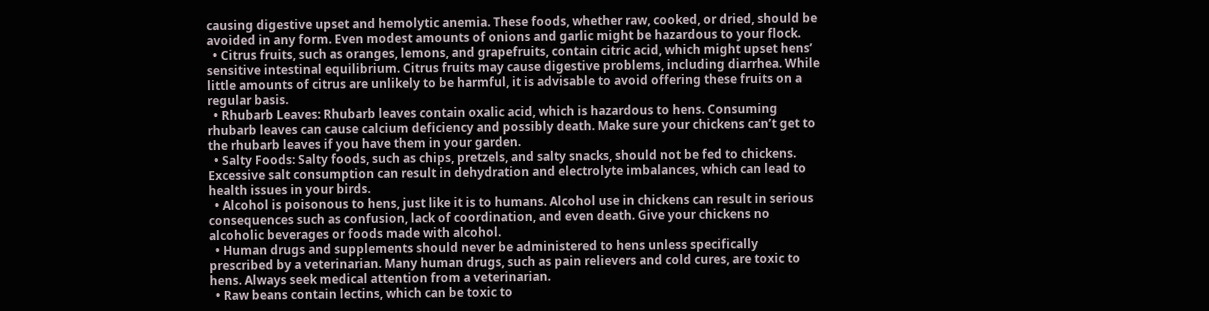causing digestive upset and hemolytic anemia. These foods, whether raw, cooked, or dried, should be avoided in any form. Even modest amounts of onions and garlic might be hazardous to your flock.
  • Citrus fruits, such as oranges, lemons, and grapefruits, contain citric acid, which might upset hens’ sensitive intestinal equilibrium. Citrus fruits may cause digestive problems, including diarrhea. While little amounts of citrus are unlikely to be harmful, it is advisable to avoid offering these fruits on a regular basis.
  • Rhubarb Leaves: Rhubarb leaves contain oxalic acid, which is hazardous to hens. Consuming rhubarb leaves can cause calcium deficiency and possibly death. Make sure your chickens can’t get to the rhubarb leaves if you have them in your garden.
  • Salty Foods: Salty foods, such as chips, pretzels, and salty snacks, should not be fed to chickens. Excessive salt consumption can result in dehydration and electrolyte imbalances, which can lead to health issues in your birds.
  • Alcohol is poisonous to hens, just like it is to humans. Alcohol use in chickens can result in serious consequences such as confusion, lack of coordination, and even death. Give your chickens no alcoholic beverages or foods made with alcohol.
  • Human drugs and supplements should never be administered to hens unless specifically prescribed by a veterinarian. Many human drugs, such as pain relievers and cold cures, are toxic to hens. Always seek medical attention from a veterinarian.
  • Raw beans contain lectins, which can be toxic to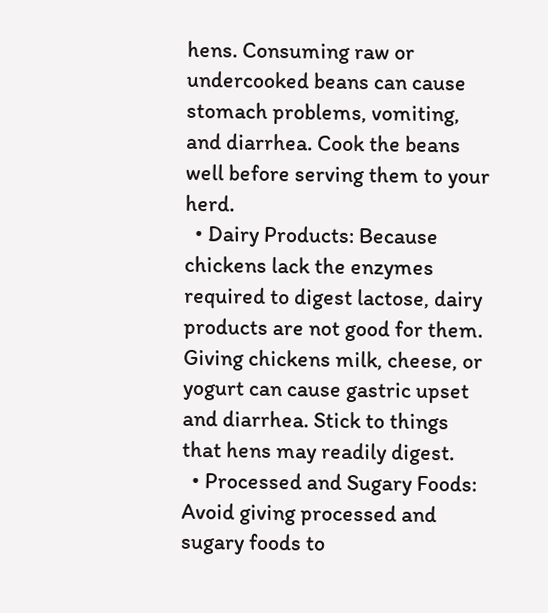hens. Consuming raw or undercooked beans can cause stomach problems, vomiting, and diarrhea. Cook the beans well before serving them to your herd.
  • Dairy Products: Because chickens lack the enzymes required to digest lactose, dairy products are not good for them. Giving chickens milk, cheese, or yogurt can cause gastric upset and diarrhea. Stick to things that hens may readily digest.
  • Processed and Sugary Foods: Avoid giving processed and sugary foods to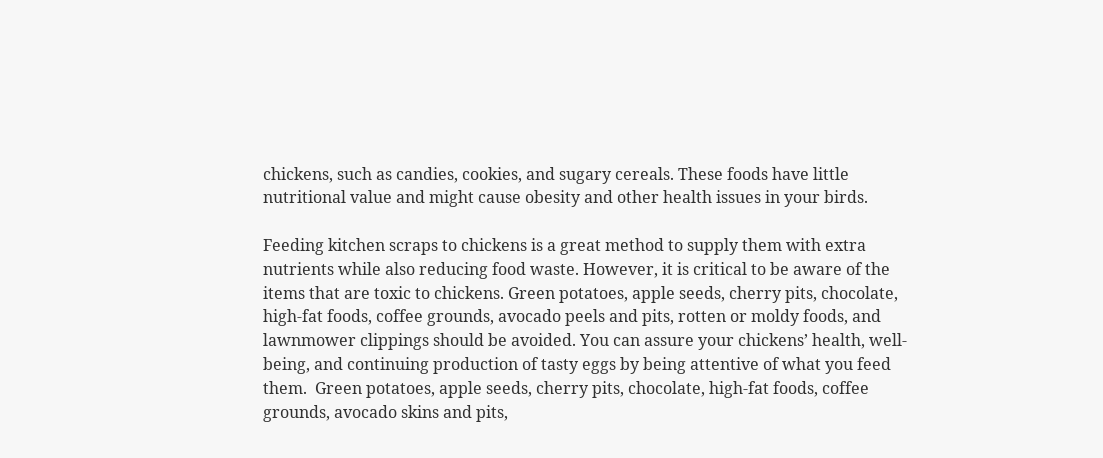chickens, such as candies, cookies, and sugary cereals. These foods have little nutritional value and might cause obesity and other health issues in your birds.

Feeding kitchen scraps to chickens is a great method to supply them with extra nutrients while also reducing food waste. However, it is critical to be aware of the items that are toxic to chickens. Green potatoes, apple seeds, cherry pits, chocolate, high-fat foods, coffee grounds, avocado peels and pits, rotten or moldy foods, and lawnmower clippings should be avoided. You can assure your chickens’ health, well-being, and continuing production of tasty eggs by being attentive of what you feed them.  Green potatoes, apple seeds, cherry pits, chocolate, high-fat foods, coffee grounds, avocado skins and pits,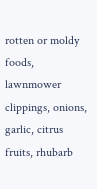rotten or moldy foods, lawnmower clippings, onions, garlic, citrus fruits, rhubarb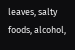leaves, salty foods, alcohol,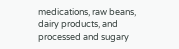medications, raw beans, dairy products, and processed and sugary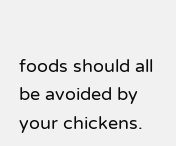foods should all be avoided by your chickens.